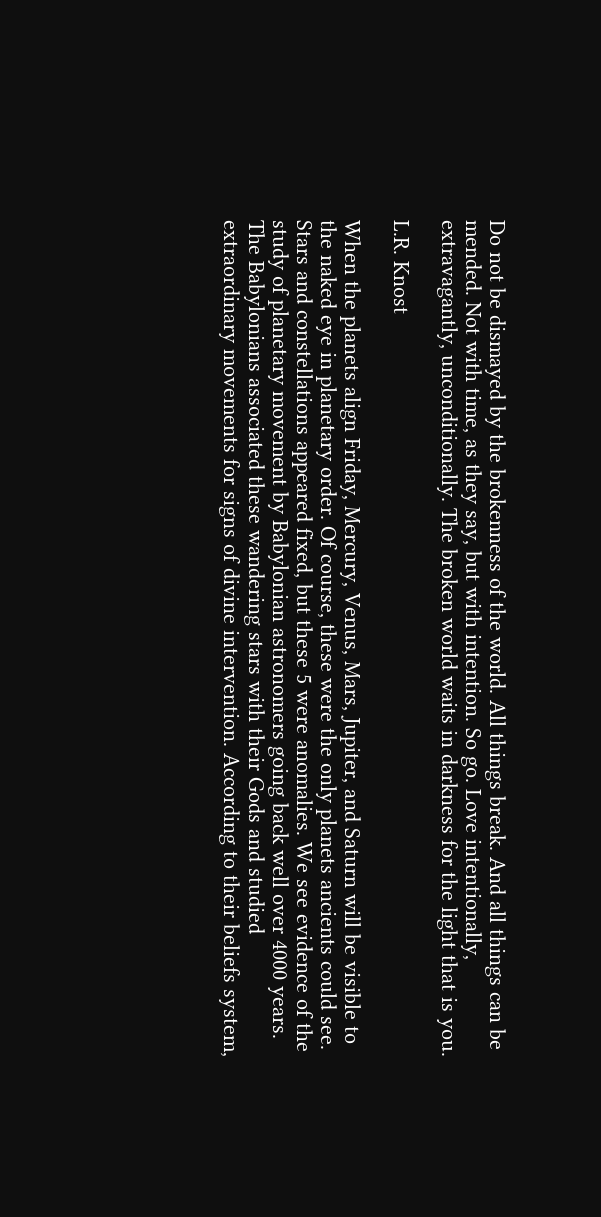Do not be dismayed by the brokenness of the world. All things break. And all things can be mended. Not with time, as they say, but with intention. So go. Love intentionally, extravagantly, unconditionally. The broken world waits in darkness for the light that is you.

L.R. Knost

When the planets align Friday, Mercury, Venus, Mars, Jupiter, and Saturn will be visible to the naked eye in planetary order. Of course, these were the only planets ancients could see. Stars and constellations appeared fixed, but these 5 were anomalies. We see evidence of the study of planetary movement by Babylonian astronomers going back well over 4000 years. The Babylonians associated these wandering stars with their Gods and studied extraordinary movements for signs of divine intervention. According to their beliefs system,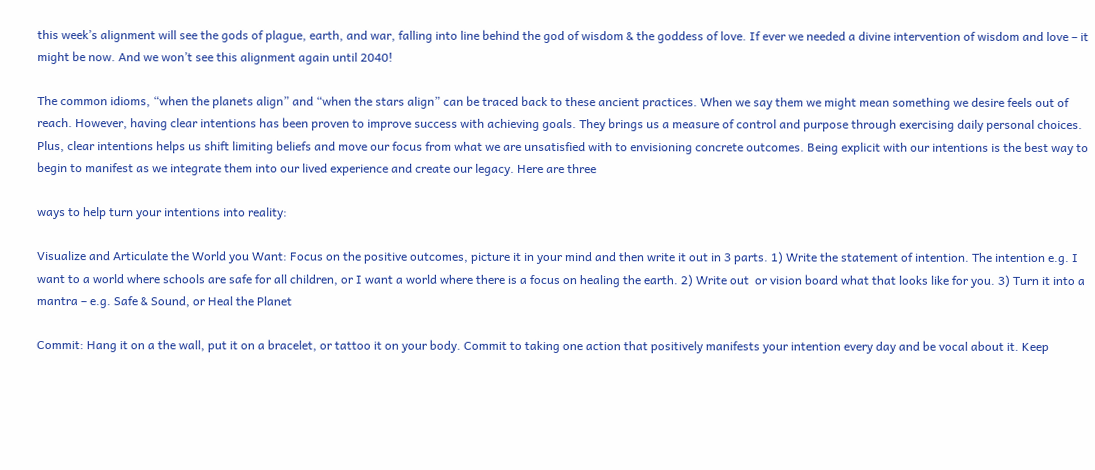this week’s alignment will see the gods of plague, earth, and war, falling into line behind the god of wisdom & the goddess of love. If ever we needed a divine intervention of wisdom and love – it might be now. And we won’t see this alignment again until 2040!

The common idioms, “when the planets align” and “when the stars align” can be traced back to these ancient practices. When we say them we might mean something we desire feels out of reach. However, having clear intentions has been proven to improve success with achieving goals. They brings us a measure of control and purpose through exercising daily personal choices. Plus, clear intentions helps us shift limiting beliefs and move our focus from what we are unsatisfied with to envisioning concrete outcomes. Being explicit with our intentions is the best way to begin to manifest as we integrate them into our lived experience and create our legacy. Here are three

ways to help turn your intentions into reality:

Visualize and Articulate the World you Want: Focus on the positive outcomes, picture it in your mind and then write it out in 3 parts. 1) Write the statement of intention. The intention e.g. I want to a world where schools are safe for all children, or I want a world where there is a focus on healing the earth. 2) Write out  or vision board what that looks like for you. 3) Turn it into a mantra – e.g. Safe & Sound, or Heal the Planet

Commit: Hang it on a the wall, put it on a bracelet, or tattoo it on your body. Commit to taking one action that positively manifests your intention every day and be vocal about it. Keep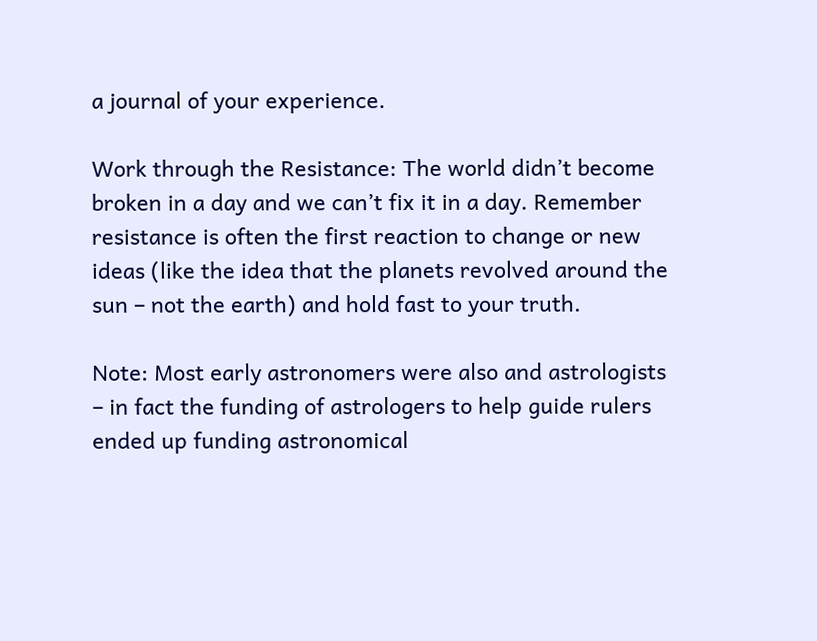a journal of your experience.

Work through the Resistance: The world didn’t become broken in a day and we can’t fix it in a day. Remember resistance is often the first reaction to change or new ideas (like the idea that the planets revolved around the sun – not the earth) and hold fast to your truth.

Note: Most early astronomers were also and astrologists – in fact the funding of astrologers to help guide rulers ended up funding astronomical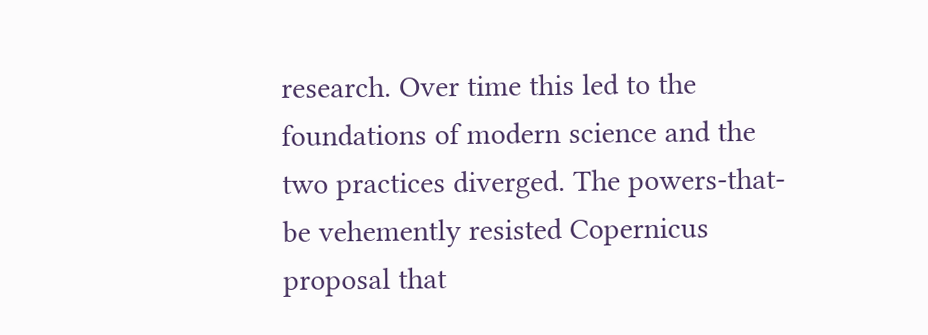research. Over time this led to the foundations of modern science and the two practices diverged. The powers-that-be vehemently resisted Copernicus proposal that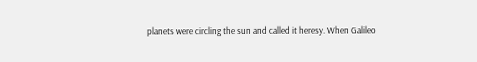planets were circling the sun and called it heresy. When Galileo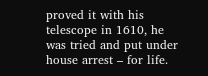proved it with his telescope in 1610, he was tried and put under house arrest – for life.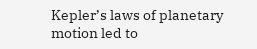Kepler’s laws of planetary motion led to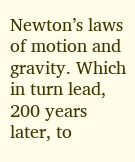Newton’s laws of motion and gravity. Which in turn lead, 200 years later, to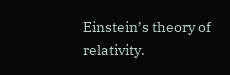Einstein’s theory of relativity.